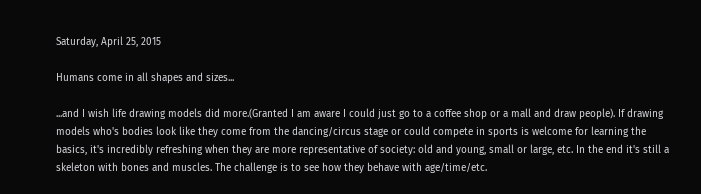Saturday, April 25, 2015

Humans come in all shapes and sizes...

...and I wish life drawing models did more.(Granted I am aware I could just go to a coffee shop or a mall and draw people). If drawing models who's bodies look like they come from the dancing/circus stage or could compete in sports is welcome for learning the basics, it's incredibly refreshing when they are more representative of society: old and young, small or large, etc. In the end it's still a skeleton with bones and muscles. The challenge is to see how they behave with age/time/etc.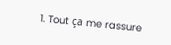1. Tout ça me rassure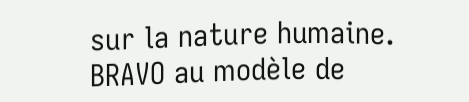sur la nature humaine. BRAVO au modèle de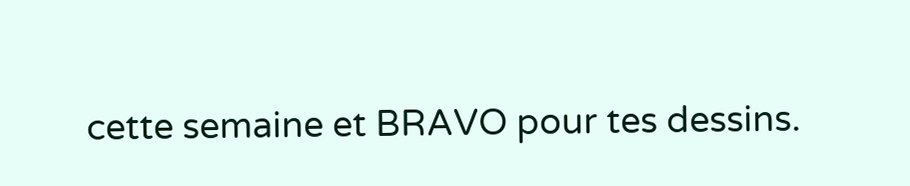cette semaine et BRAVO pour tes dessins.